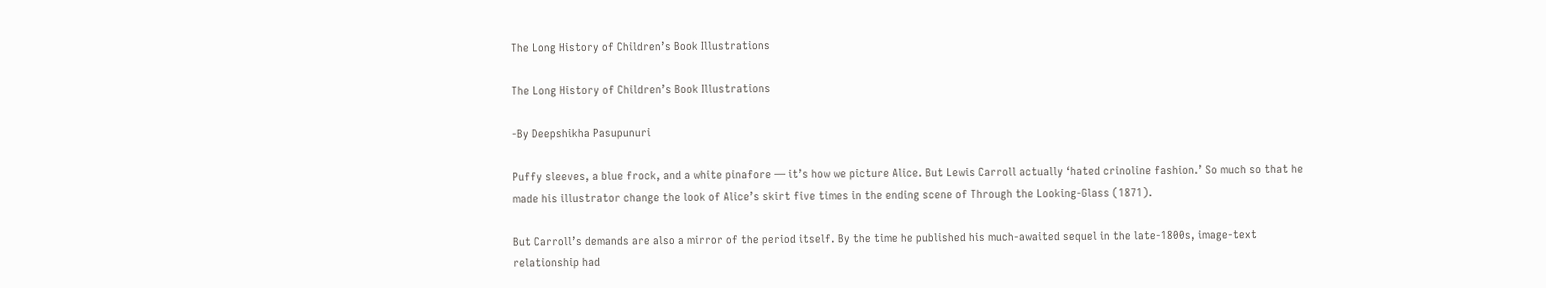The Long History of Children’s Book Illustrations

The Long History of Children’s Book Illustrations

-By Deepshikha Pasupunuri

Puffy sleeves, a blue frock, and a white pinafore — it’s how we picture Alice. But Lewis Carroll actually ‘hated crinoline fashion.’ So much so that he made his illustrator change the look of Alice’s skirt five times in the ending scene of Through the Looking-Glass (1871).

But Carroll’s demands are also a mirror of the period itself. By the time he published his much-awaited sequel in the late-1800s, image-text relationship had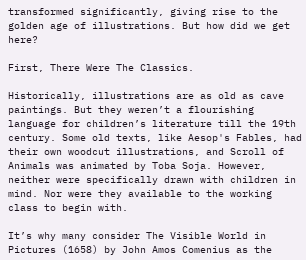transformed significantly, giving rise to the golden age of illustrations. But how did we get here?

First, There Were The Classics.

Historically, illustrations are as old as cave paintings. But they weren’t a flourishing language for children’s literature till the 19th century. Some old texts, like Aesop's Fables, had their own woodcut illustrations, and Scroll of Animals was animated by Toba Soja. However, neither were specifically drawn with children in mind. Nor were they available to the working class to begin with.

It’s why many consider The Visible World in Pictures (1658) by John Amos Comenius as the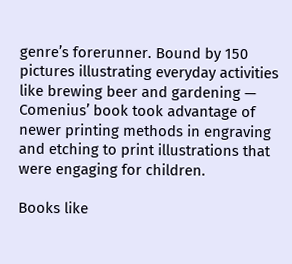genre’s forerunner. Bound by 150 pictures illustrating everyday activities like brewing beer and gardening — Comenius’ book took advantage of newer printing methods in engraving and etching to print illustrations that were engaging for children.

Books like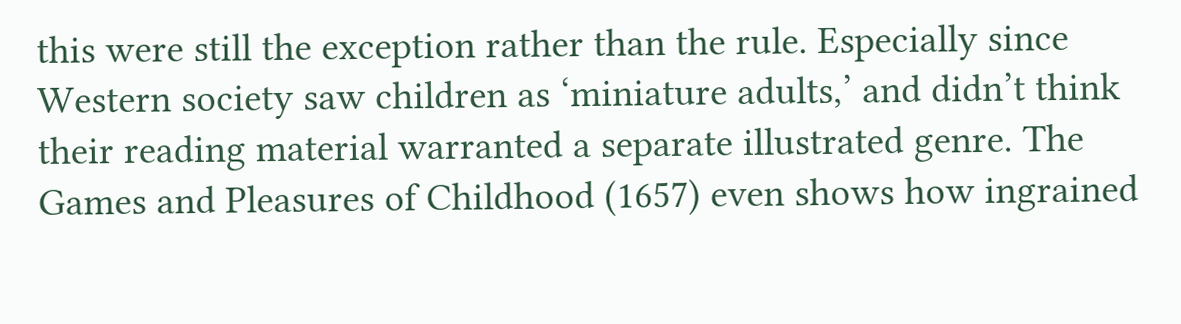this were still the exception rather than the rule. Especially since Western society saw children as ‘miniature adults,’ and didn’t think their reading material warranted a separate illustrated genre. The Games and Pleasures of Childhood (1657) even shows how ingrained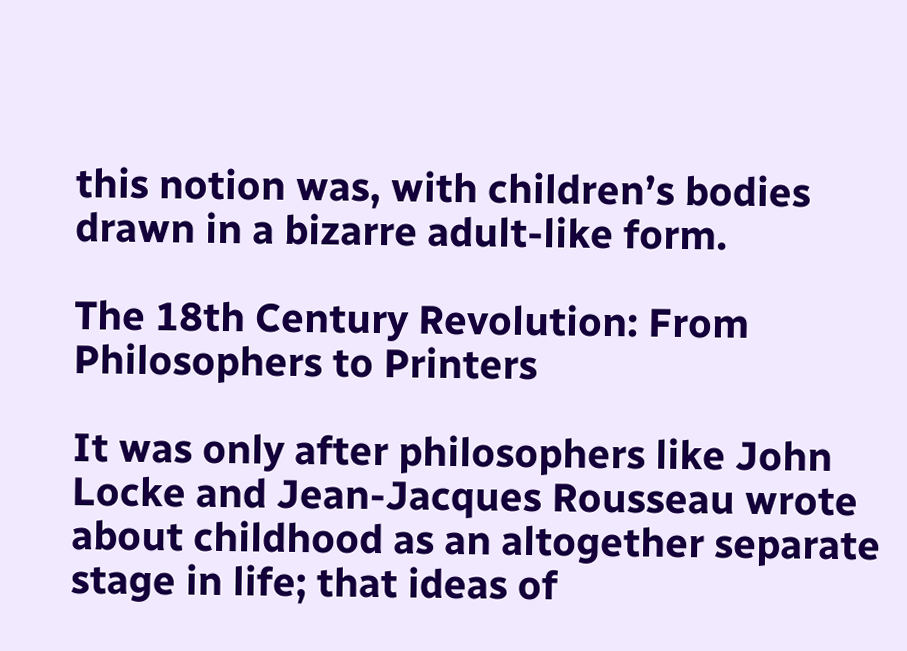this notion was, with children’s bodies drawn in a bizarre adult-like form.

The 18th Century Revolution: From Philosophers to Printers

It was only after philosophers like John Locke and Jean-Jacques Rousseau wrote about childhood as an altogether separate stage in life; that ideas of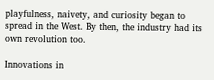playfulness, naivety, and curiosity began to spread in the West. By then, the industry had its own revolution too.

Innovations in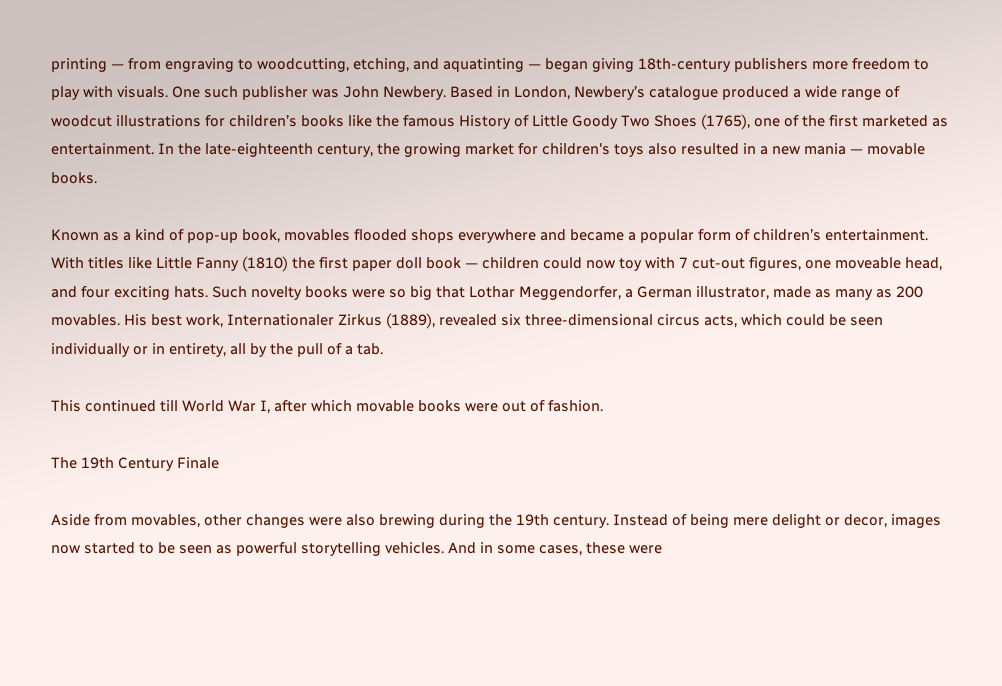printing — from engraving to woodcutting, etching, and aquatinting — began giving 18th-century publishers more freedom to play with visuals. One such publisher was John Newbery. Based in London, Newbery’s catalogue produced a wide range of woodcut illustrations for children’s books like the famous History of Little Goody Two Shoes (1765), one of the first marketed as entertainment. In the late-eighteenth century, the growing market for children's toys also resulted in a new mania — movable books.

Known as a kind of pop-up book, movables flooded shops everywhere and became a popular form of children’s entertainment. With titles like Little Fanny (1810) the first paper doll book — children could now toy with 7 cut-out figures, one moveable head, and four exciting hats. Such novelty books were so big that Lothar Meggendorfer, a German illustrator, made as many as 200 movables. His best work, Internationaler Zirkus (1889), revealed six three-dimensional circus acts, which could be seen individually or in entirety, all by the pull of a tab.

This continued till World War I, after which movable books were out of fashion.

The 19th Century Finale

Aside from movables, other changes were also brewing during the 19th century. Instead of being mere delight or decor, images now started to be seen as powerful storytelling vehicles. And in some cases, these were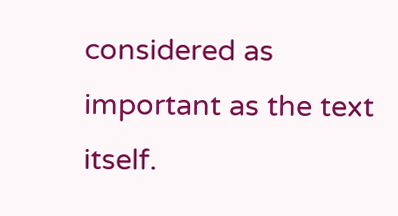considered as important as the text itself.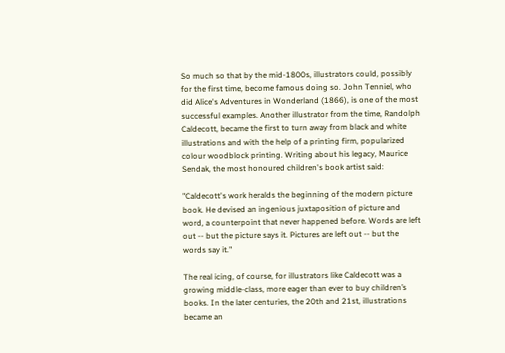So much so that by the mid-1800s, illustrators could, possibly for the first time, become famous doing so. John Tenniel, who did Alice's Adventures in Wonderland (1866), is one of the most successful examples. Another illustrator from the time, Randolph Caldecott, became the first to turn away from black and white illustrations and with the help of a printing firm, popularized colour woodblock printing. Writing about his legacy, Maurice Sendak, the most honoured children's book artist said:

"Caldecott's work heralds the beginning of the modern picture book. He devised an ingenious juxtaposition of picture and word, a counterpoint that never happened before. Words are left out -- but the picture says it. Pictures are left out -- but the words say it."

The real icing, of course, for illustrators like Caldecott was a growing middle-class, more eager than ever to buy children’s books. In the later centuries, the 20th and 21st, illustrations became an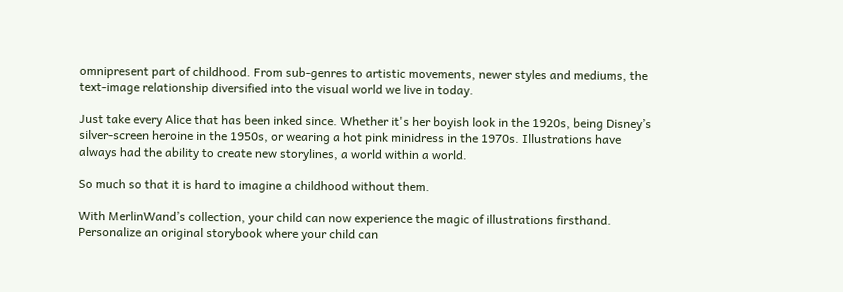omnipresent part of childhood. From sub-genres to artistic movements, newer styles and mediums, the text-image relationship diversified into the visual world we live in today.

Just take every Alice that has been inked since. Whether it's her boyish look in the 1920s, being Disney’s silver-screen heroine in the 1950s, or wearing a hot pink minidress in the 1970s. Illustrations have always had the ability to create new storylines, a world within a world.

So much so that it is hard to imagine a childhood without them.

With MerlinWand’s collection, your child can now experience the magic of illustrations firsthand. Personalize an original storybook where your child can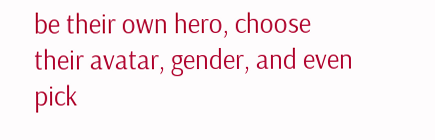be their own hero, choose their avatar, gender, and even pick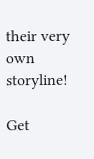their very own storyline!

Get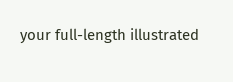your full-length illustrated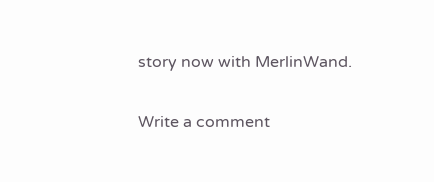story now with MerlinWand.

Write a comment